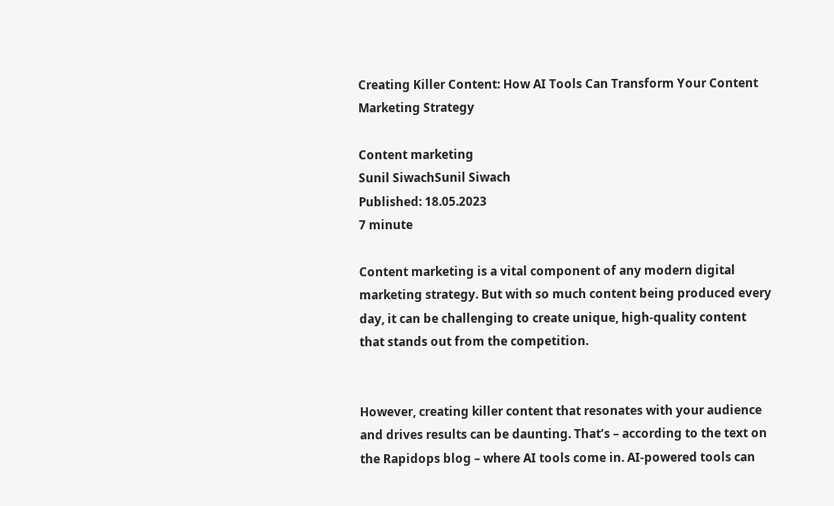Creating Killer Content: How AI Tools Can Transform Your Content Marketing Strategy

Content marketing
Sunil SiwachSunil Siwach
Published: 18.05.2023
7 minute

Content marketing is a vital component of any modern digital marketing strategy. But with so much content being produced every day, it can be challenging to create unique, high-quality content that stands out from the competition.


However, creating killer content that resonates with your audience and drives results can be daunting. That’s – according to the text on the Rapidops blog – where AI tools come in. AI-powered tools can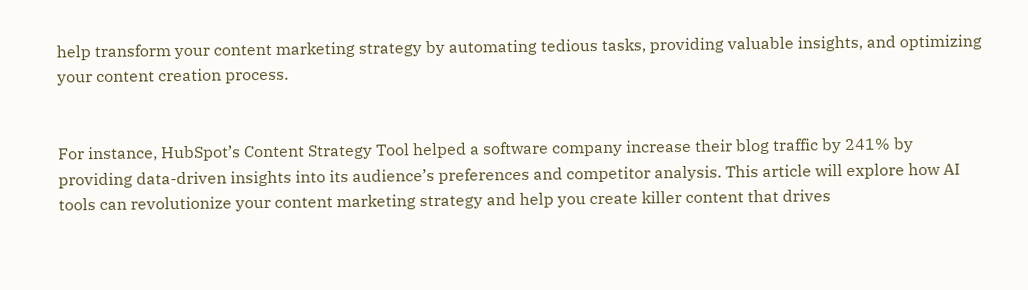help transform your content marketing strategy by automating tedious tasks, providing valuable insights, and optimizing your content creation process.


For instance, HubSpot’s Content Strategy Tool helped a software company increase their blog traffic by 241% by providing data-driven insights into its audience’s preferences and competitor analysis. This article will explore how AI tools can revolutionize your content marketing strategy and help you create killer content that drives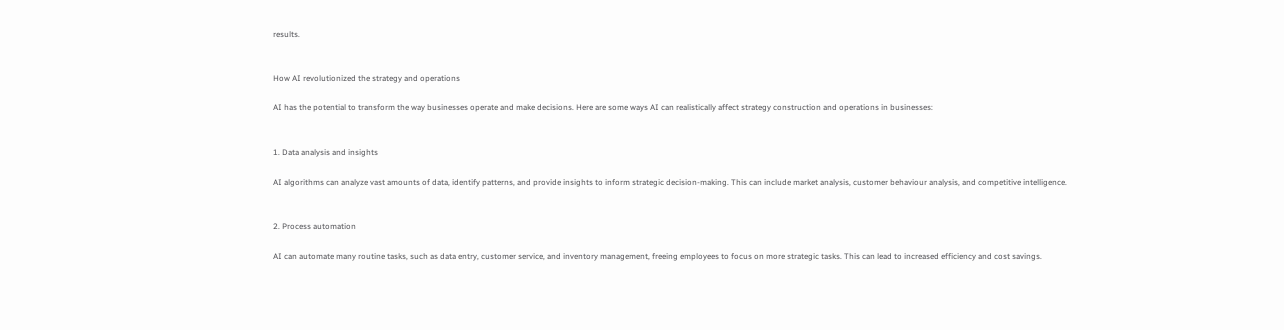results.


How AI revolutionized the strategy and operations

AI has the potential to transform the way businesses operate and make decisions. Here are some ways AI can realistically affect strategy construction and operations in businesses:


1. Data analysis and insights

AI algorithms can analyze vast amounts of data, identify patterns, and provide insights to inform strategic decision-making. This can include market analysis, customer behaviour analysis, and competitive intelligence.


2. Process automation

AI can automate many routine tasks, such as data entry, customer service, and inventory management, freeing employees to focus on more strategic tasks. This can lead to increased efficiency and cost savings.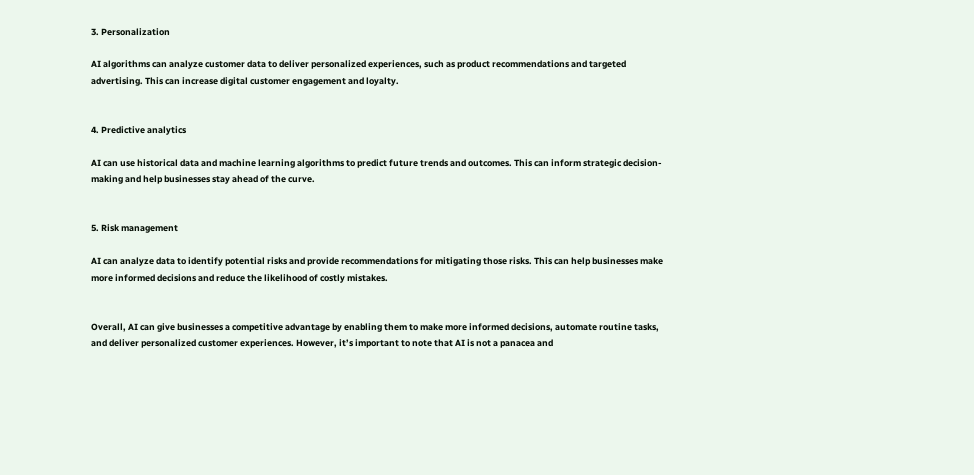3. Personalization

AI algorithms can analyze customer data to deliver personalized experiences, such as product recommendations and targeted advertising. This can increase digital customer engagement and loyalty.


4. Predictive analytics

AI can use historical data and machine learning algorithms to predict future trends and outcomes. This can inform strategic decision-making and help businesses stay ahead of the curve.


5. Risk management

AI can analyze data to identify potential risks and provide recommendations for mitigating those risks. This can help businesses make more informed decisions and reduce the likelihood of costly mistakes.


Overall, AI can give businesses a competitive advantage by enabling them to make more informed decisions, automate routine tasks, and deliver personalized customer experiences. However, it’s important to note that AI is not a panacea and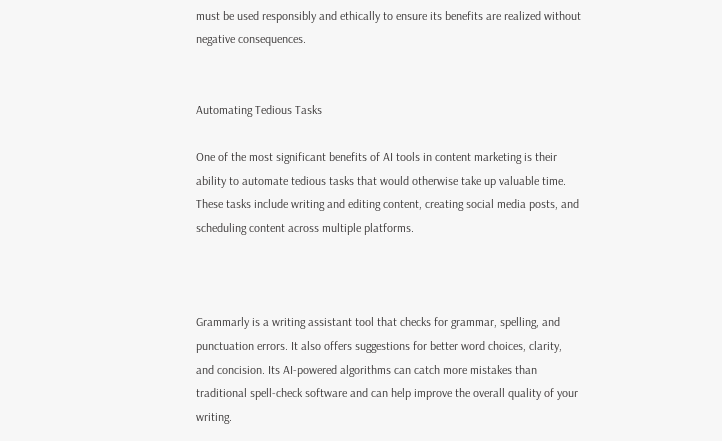must be used responsibly and ethically to ensure its benefits are realized without negative consequences.


Automating Tedious Tasks

One of the most significant benefits of AI tools in content marketing is their ability to automate tedious tasks that would otherwise take up valuable time. These tasks include writing and editing content, creating social media posts, and scheduling content across multiple platforms.



Grammarly is a writing assistant tool that checks for grammar, spelling, and punctuation errors. It also offers suggestions for better word choices, clarity, and concision. Its AI-powered algorithms can catch more mistakes than traditional spell-check software and can help improve the overall quality of your writing.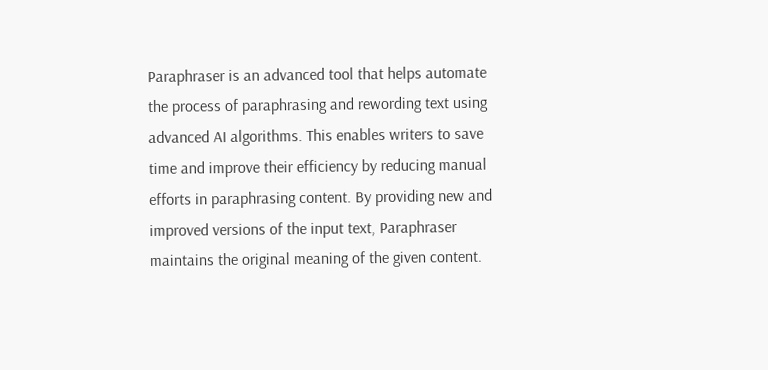Paraphraser is an advanced tool that helps automate the process of paraphrasing and rewording text using advanced AI algorithms. This enables writers to save time and improve their efficiency by reducing manual efforts in paraphrasing content. By providing new and improved versions of the input text, Paraphraser maintains the original meaning of the given content.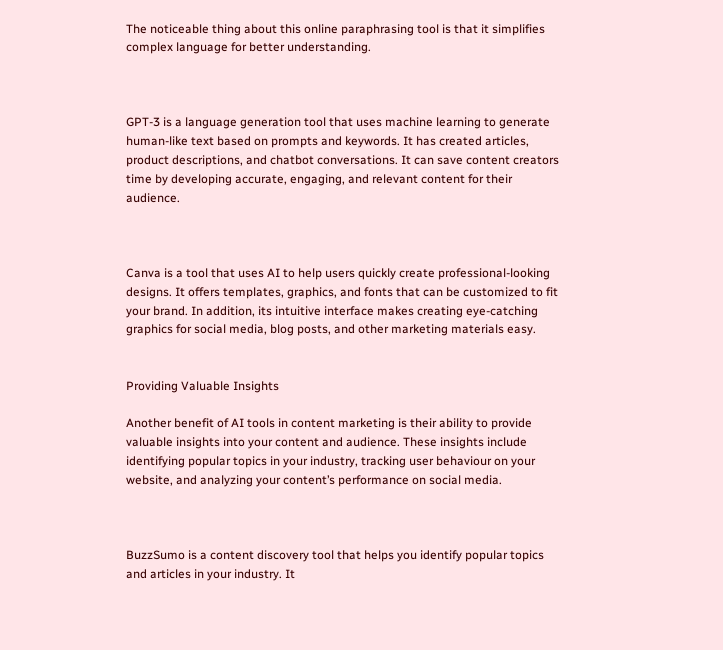The noticeable thing about this online paraphrasing tool is that it simplifies complex language for better understanding.



GPT-3 is a language generation tool that uses machine learning to generate human-like text based on prompts and keywords. It has created articles, product descriptions, and chatbot conversations. It can save content creators time by developing accurate, engaging, and relevant content for their audience.



Canva is a tool that uses AI to help users quickly create professional-looking designs. It offers templates, graphics, and fonts that can be customized to fit your brand. In addition, its intuitive interface makes creating eye-catching graphics for social media, blog posts, and other marketing materials easy.


Providing Valuable Insights

Another benefit of AI tools in content marketing is their ability to provide valuable insights into your content and audience. These insights include identifying popular topics in your industry, tracking user behaviour on your website, and analyzing your content’s performance on social media.



BuzzSumo is a content discovery tool that helps you identify popular topics and articles in your industry. It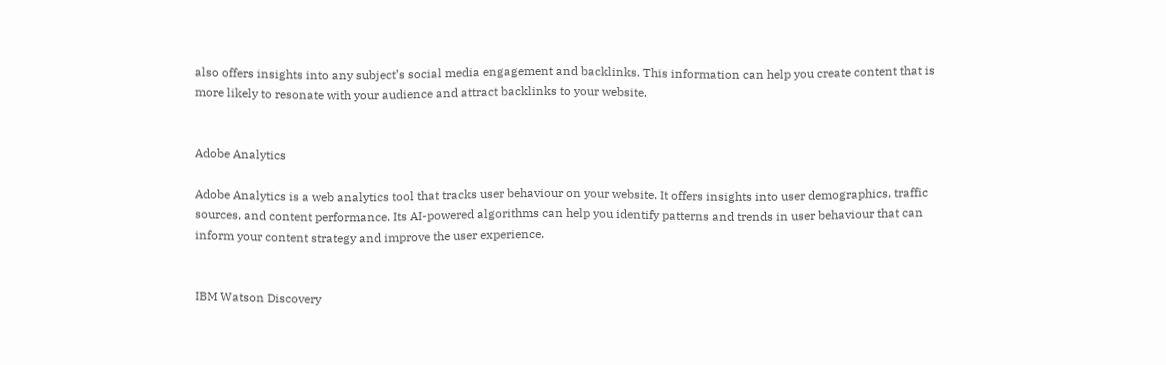also offers insights into any subject’s social media engagement and backlinks. This information can help you create content that is more likely to resonate with your audience and attract backlinks to your website.


Adobe Analytics

Adobe Analytics is a web analytics tool that tracks user behaviour on your website. It offers insights into user demographics, traffic sources, and content performance. Its AI-powered algorithms can help you identify patterns and trends in user behaviour that can inform your content strategy and improve the user experience.


IBM Watson Discovery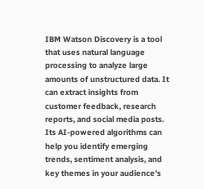IBM Watson Discovery is a tool that uses natural language processing to analyze large amounts of unstructured data. It can extract insights from customer feedback, research reports, and social media posts. Its AI-powered algorithms can help you identify emerging trends, sentiment analysis, and key themes in your audience’s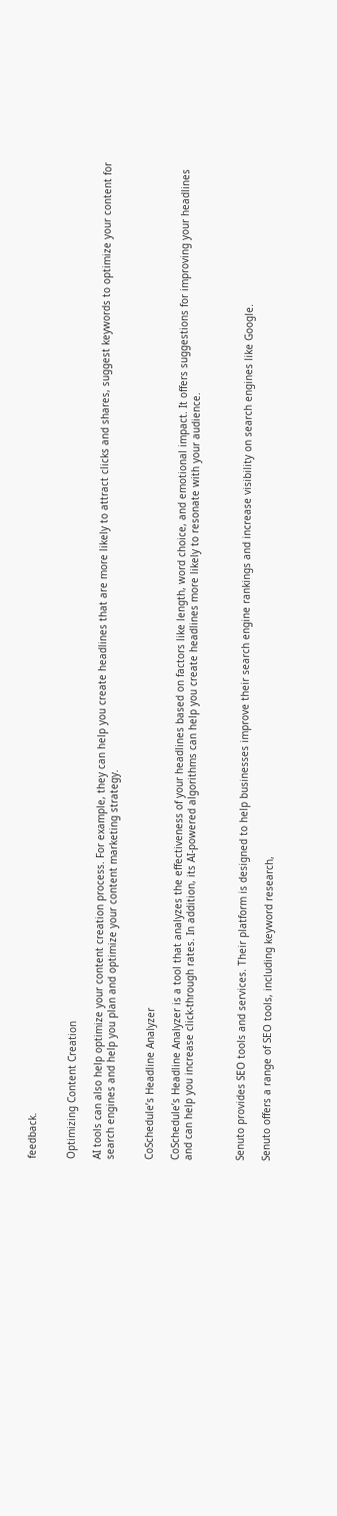feedback.


Optimizing Content Creation

AI tools can also help optimize your content creation process. For example, they can help you create headlines that are more likely to attract clicks and shares, suggest keywords to optimize your content for search engines and help you plan and optimize your content marketing strategy.


CoSchedule’s Headline Analyzer

CoSchedule’s Headline Analyzer is a tool that analyzes the effectiveness of your headlines based on factors like length, word choice, and emotional impact. It offers suggestions for improving your headlines and can help you increase click-through rates. In addition, its AI-powered algorithms can help you create headlines more likely to resonate with your audience.



Senuto provides SEO tools and services. Their platform is designed to help businesses improve their search engine rankings and increase visibility on search engines like Google.

Senuto offers a range of SEO tools, including keyword research,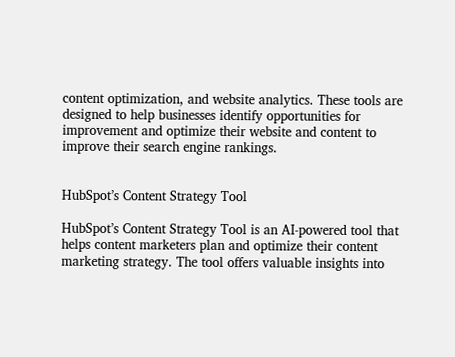content optimization, and website analytics. These tools are designed to help businesses identify opportunities for improvement and optimize their website and content to improve their search engine rankings.


HubSpot’s Content Strategy Tool

HubSpot’s Content Strategy Tool is an AI-powered tool that helps content marketers plan and optimize their content marketing strategy. The tool offers valuable insights into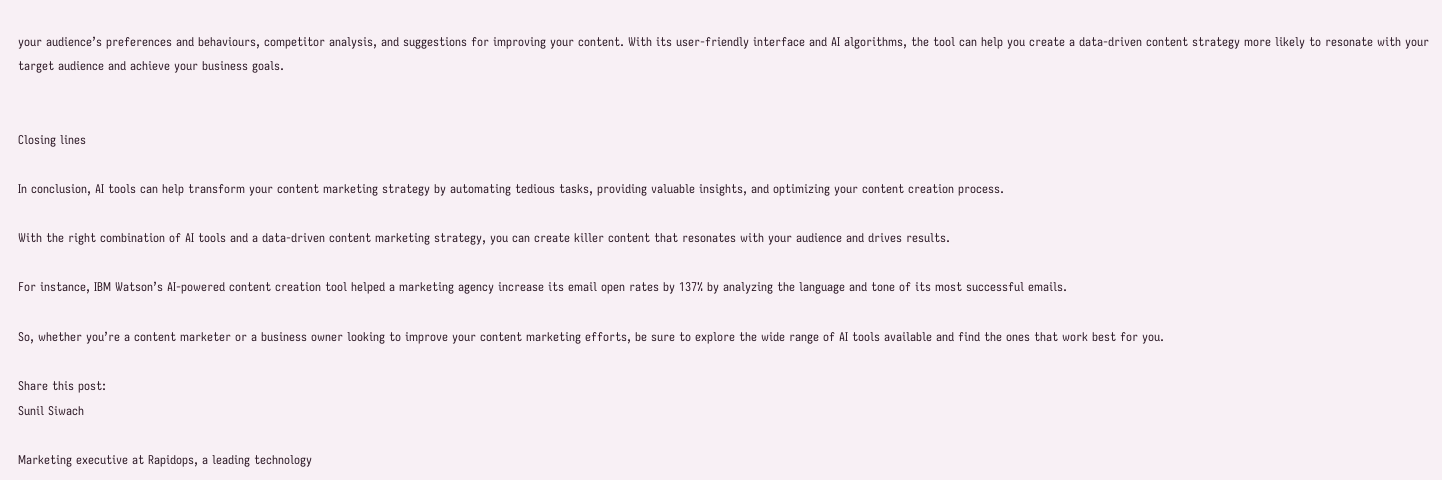your audience’s preferences and behaviours, competitor analysis, and suggestions for improving your content. With its user-friendly interface and AI algorithms, the tool can help you create a data-driven content strategy more likely to resonate with your target audience and achieve your business goals.


Closing lines

In conclusion, AI tools can help transform your content marketing strategy by automating tedious tasks, providing valuable insights, and optimizing your content creation process.

With the right combination of AI tools and a data-driven content marketing strategy, you can create killer content that resonates with your audience and drives results.

For instance, IBM Watson’s AI-powered content creation tool helped a marketing agency increase its email open rates by 137% by analyzing the language and tone of its most successful emails.

So, whether you’re a content marketer or a business owner looking to improve your content marketing efforts, be sure to explore the wide range of AI tools available and find the ones that work best for you.

Share this post:
Sunil Siwach

Marketing executive at Rapidops, a leading technology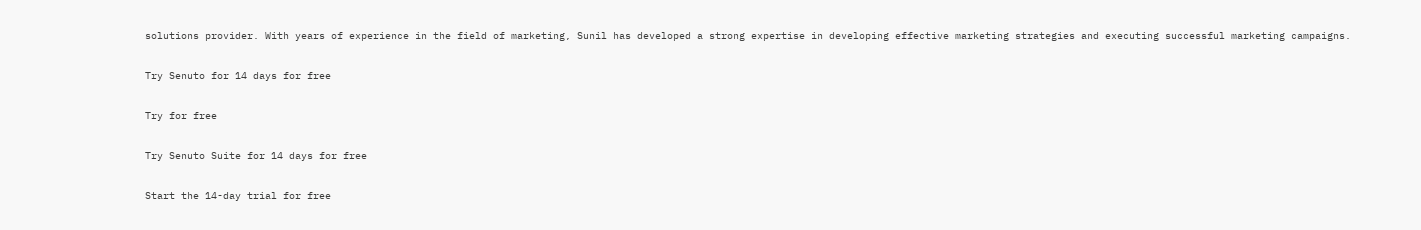solutions provider. With years of experience in the field of marketing, Sunil has developed a strong expertise in developing effective marketing strategies and executing successful marketing campaigns.

Try Senuto for 14 days for free

Try for free

Try Senuto Suite for 14 days for free

Start the 14-day trial for free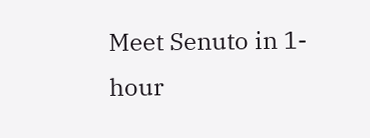Meet Senuto in 1-hour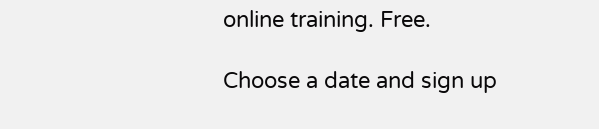online training. Free.

Choose a date and sign up